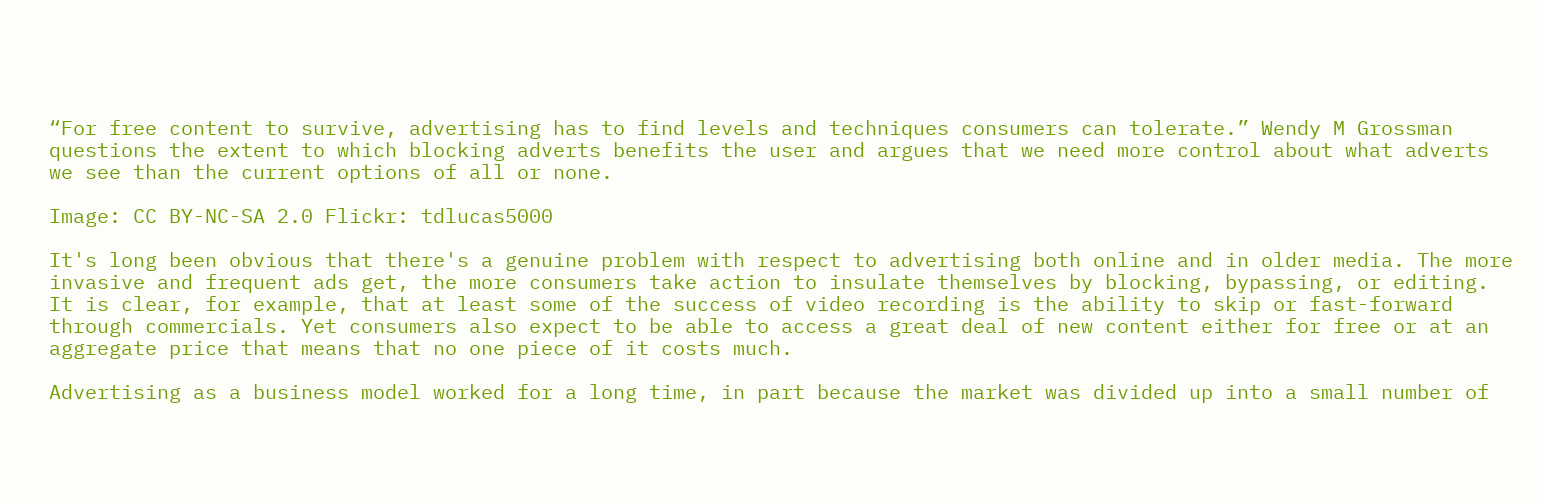“For free content to survive, advertising has to find levels and techniques consumers can tolerate.” Wendy M Grossman questions the extent to which blocking adverts benefits the user and argues that we need more control about what adverts we see than the current options of all or none.

Image: CC BY-NC-SA 2.0 Flickr: tdlucas5000

It's long been obvious that there's a genuine problem with respect to advertising both online and in older media. The more invasive and frequent ads get, the more consumers take action to insulate themselves by blocking, bypassing, or editing. It is clear, for example, that at least some of the success of video recording is the ability to skip or fast-forward through commercials. Yet consumers also expect to be able to access a great deal of new content either for free or at an aggregate price that means that no one piece of it costs much.

Advertising as a business model worked for a long time, in part because the market was divided up into a small number of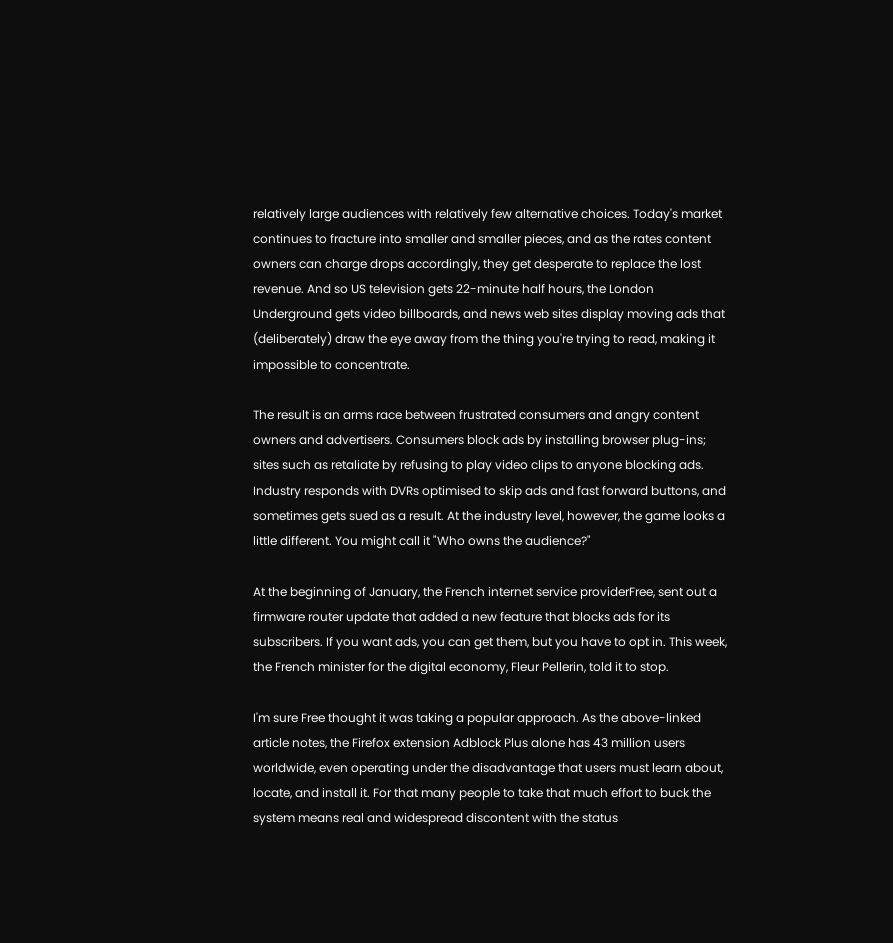relatively large audiences with relatively few alternative choices. Today's market continues to fracture into smaller and smaller pieces, and as the rates content owners can charge drops accordingly, they get desperate to replace the lost revenue. And so US television gets 22-minute half hours, the London Underground gets video billboards, and news web sites display moving ads that (deliberately) draw the eye away from the thing you're trying to read, making it impossible to concentrate.

The result is an arms race between frustrated consumers and angry content owners and advertisers. Consumers block ads by installing browser plug-ins; sites such as retaliate by refusing to play video clips to anyone blocking ads. Industry responds with DVRs optimised to skip ads and fast forward buttons, and sometimes gets sued as a result. At the industry level, however, the game looks a little different. You might call it "Who owns the audience?"

At the beginning of January, the French internet service providerFree, sent out a firmware router update that added a new feature that blocks ads for its subscribers. If you want ads, you can get them, but you have to opt in. This week, the French minister for the digital economy, Fleur Pellerin, told it to stop.

I'm sure Free thought it was taking a popular approach. As the above-linked article notes, the Firefox extension Adblock Plus alone has 43 million users worldwide, even operating under the disadvantage that users must learn about, locate, and install it. For that many people to take that much effort to buck the system means real and widespread discontent with the status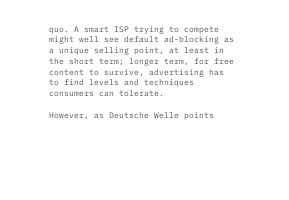quo. A smart ISP trying to compete might well see default ad-blocking as a unique selling point, at least in the short term; longer term, for free content to survive, advertising has to find levels and techniques consumers can tolerate.

However, as Deutsche Welle points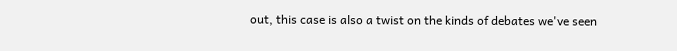out, this case is also a twist on the kinds of debates we've seen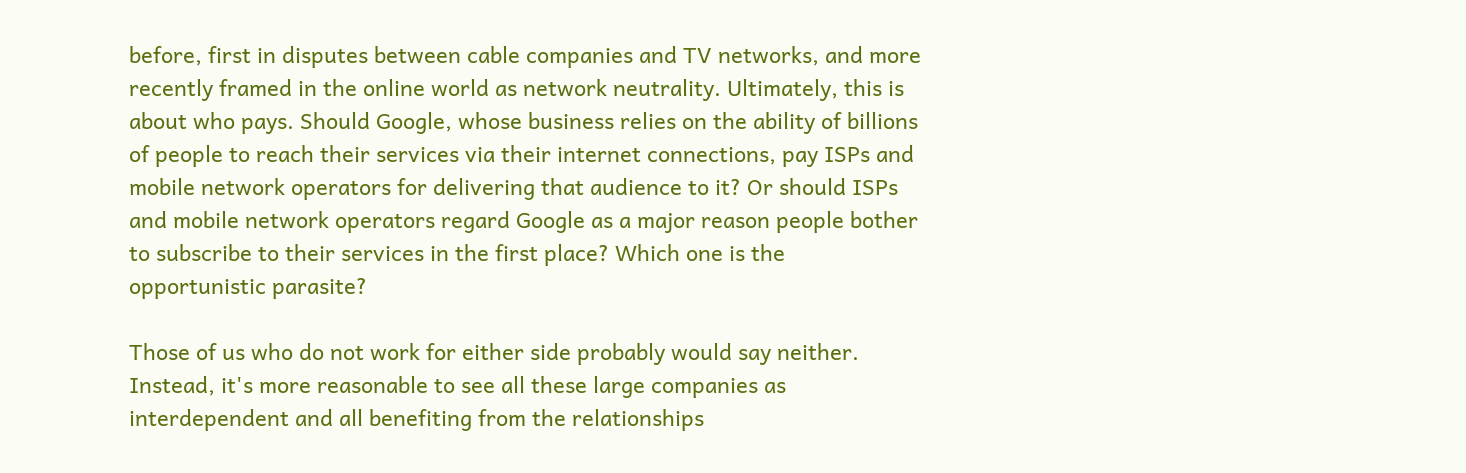before, first in disputes between cable companies and TV networks, and more recently framed in the online world as network neutrality. Ultimately, this is about who pays. Should Google, whose business relies on the ability of billions of people to reach their services via their internet connections, pay ISPs and mobile network operators for delivering that audience to it? Or should ISPs and mobile network operators regard Google as a major reason people bother to subscribe to their services in the first place? Which one is the opportunistic parasite?

Those of us who do not work for either side probably would say neither. Instead, it's more reasonable to see all these large companies as interdependent and all benefiting from the relationships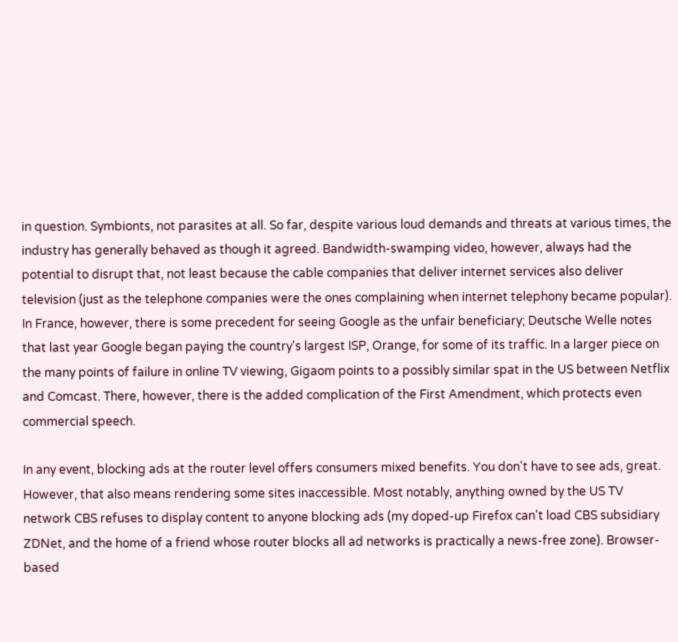in question. Symbionts, not parasites at all. So far, despite various loud demands and threats at various times, the industry has generally behaved as though it agreed. Bandwidth-swamping video, however, always had the potential to disrupt that, not least because the cable companies that deliver internet services also deliver television (just as the telephone companies were the ones complaining when internet telephony became popular). In France, however, there is some precedent for seeing Google as the unfair beneficiary; Deutsche Welle notes that last year Google began paying the country's largest ISP, Orange, for some of its traffic. In a larger piece on the many points of failure in online TV viewing, Gigaom points to a possibly similar spat in the US between Netflix and Comcast. There, however, there is the added complication of the First Amendment, which protects even commercial speech.

In any event, blocking ads at the router level offers consumers mixed benefits. You don't have to see ads, great. However, that also means rendering some sites inaccessible. Most notably, anything owned by the US TV network CBS refuses to display content to anyone blocking ads (my doped-up Firefox can't load CBS subsidiary ZDNet, and the home of a friend whose router blocks all ad networks is practically a news-free zone). Browser-based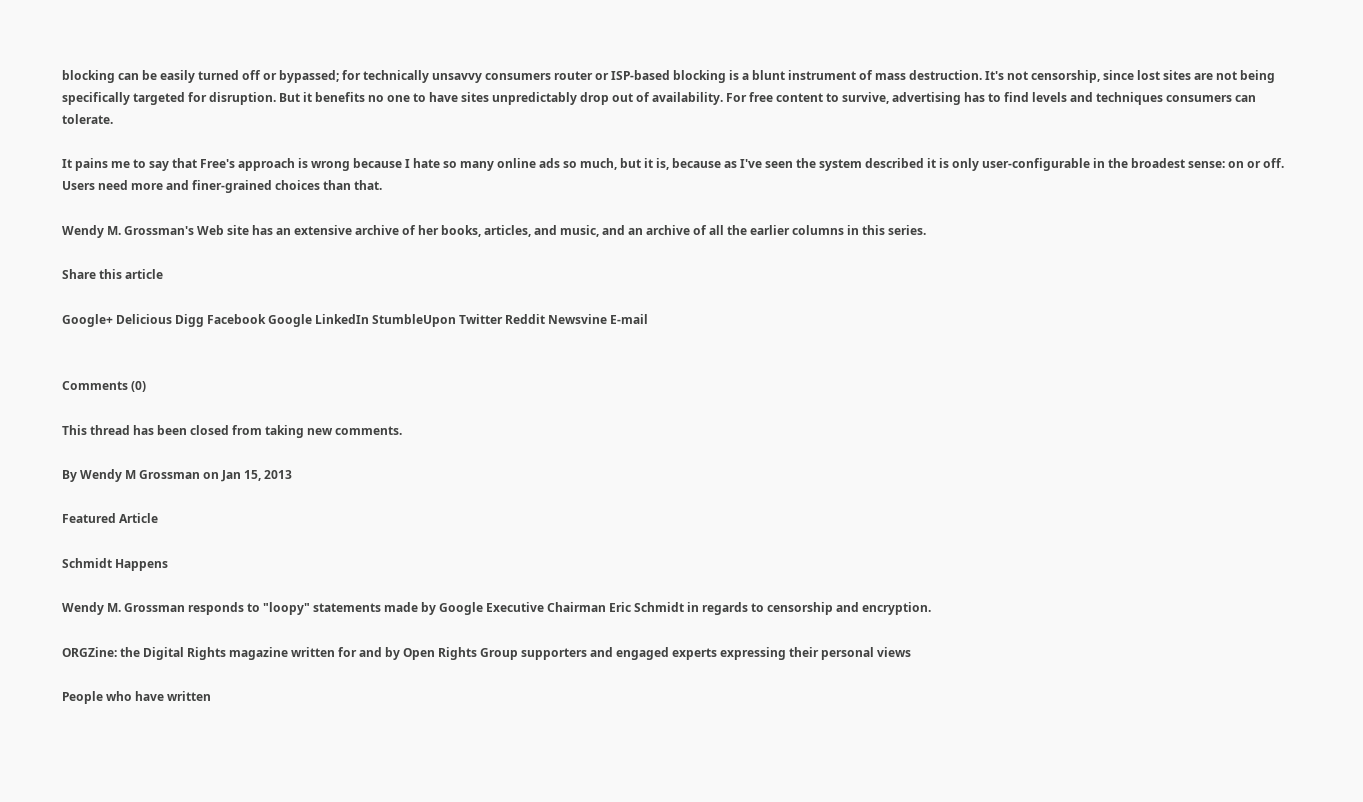blocking can be easily turned off or bypassed; for technically unsavvy consumers router or ISP-based blocking is a blunt instrument of mass destruction. It's not censorship, since lost sites are not being specifically targeted for disruption. But it benefits no one to have sites unpredictably drop out of availability. For free content to survive, advertising has to find levels and techniques consumers can tolerate.

It pains me to say that Free's approach is wrong because I hate so many online ads so much, but it is, because as I've seen the system described it is only user-configurable in the broadest sense: on or off. Users need more and finer-grained choices than that.

Wendy M. Grossman's Web site has an extensive archive of her books, articles, and music, and an archive of all the earlier columns in this series.

Share this article

Google+ Delicious Digg Facebook Google LinkedIn StumbleUpon Twitter Reddit Newsvine E-mail


Comments (0)

This thread has been closed from taking new comments.

By Wendy M Grossman on Jan 15, 2013

Featured Article

Schmidt Happens

Wendy M. Grossman responds to "loopy" statements made by Google Executive Chairman Eric Schmidt in regards to censorship and encryption.

ORGZine: the Digital Rights magazine written for and by Open Rights Group supporters and engaged experts expressing their personal views

People who have written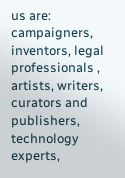us are: campaigners, inventors, legal professionals , artists, writers, curators and publishers, technology experts,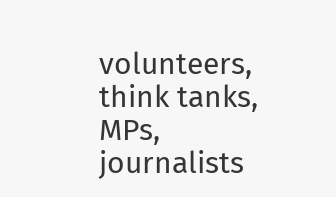volunteers, think tanks, MPs, journalists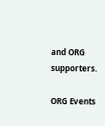and ORG supporters.

ORG Events